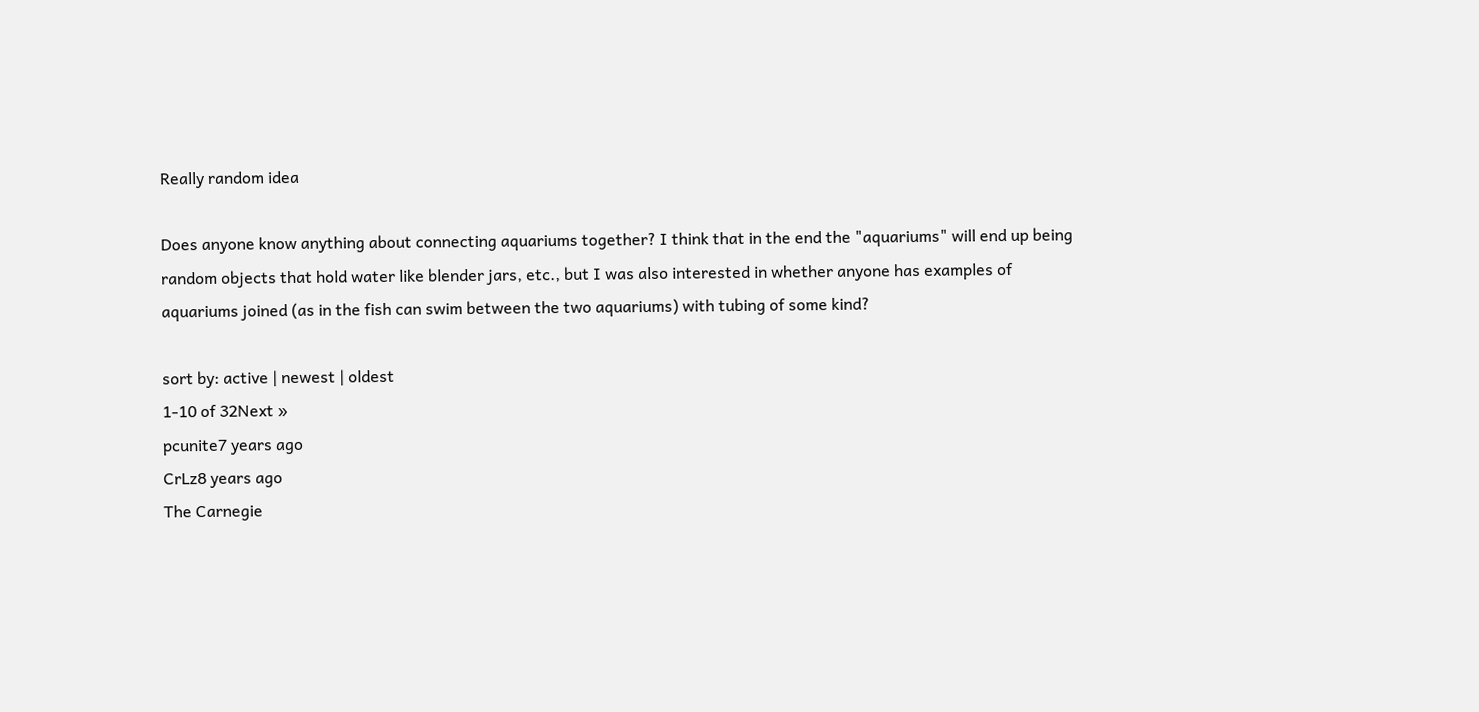Really random idea

Does anyone know anything about connecting aquariums together? I think that in the end the "aquariums" will end up being random objects that hold water like blender jars, etc., but I was also interested in whether anyone has examples of aquariums joined (as in the fish can swim between the two aquariums) with tubing of some kind?

sort by: active | newest | oldest
1-10 of 32Next »
pcunite7 years ago
CrLz8 years ago
The Carnegie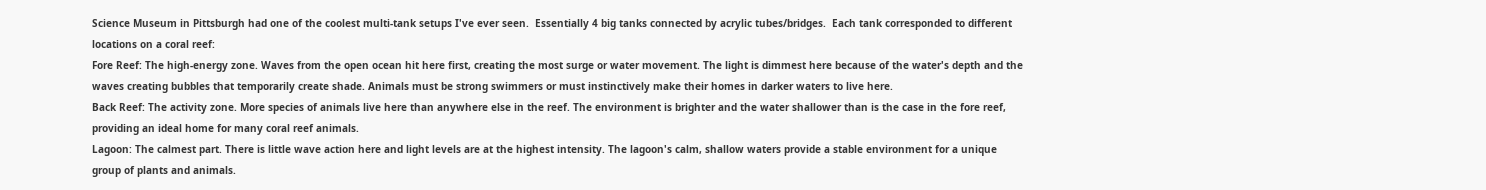Science Museum in Pittsburgh had one of the coolest multi-tank setups I've ever seen.  Essentially 4 big tanks connected by acrylic tubes/bridges.  Each tank corresponded to different locations on a coral reef:
Fore Reef: The high-energy zone. Waves from the open ocean hit here first, creating the most surge or water movement. The light is dimmest here because of the water's depth and the waves creating bubbles that temporarily create shade. Animals must be strong swimmers or must instinctively make their homes in darker waters to live here.
Back Reef: The activity zone. More species of animals live here than anywhere else in the reef. The environment is brighter and the water shallower than is the case in the fore reef, providing an ideal home for many coral reef animals.
Lagoon: The calmest part. There is little wave action here and light levels are at the highest intensity. The lagoon's calm, shallow waters provide a stable environment for a unique group of plants and animals.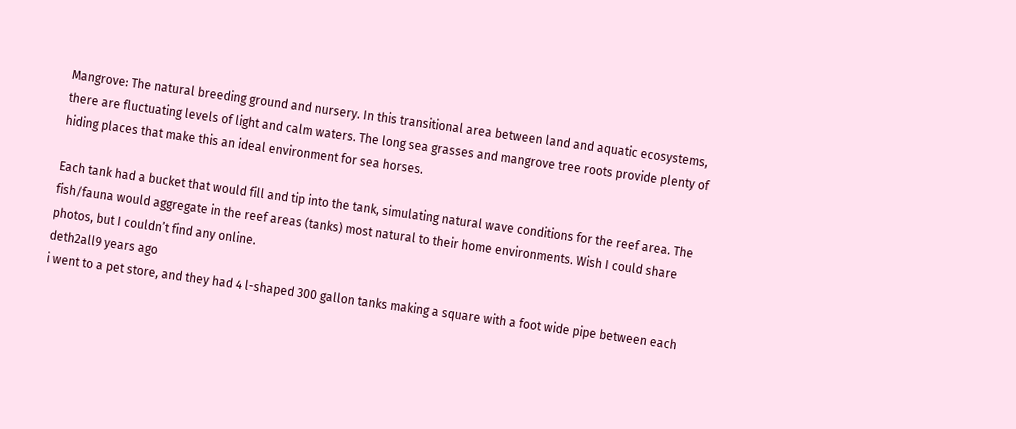Mangrove: The natural breeding ground and nursery. In this transitional area between land and aquatic ecosystems, there are fluctuating levels of light and calm waters. The long sea grasses and mangrove tree roots provide plenty of hiding places that make this an ideal environment for sea horses.

Each tank had a bucket that would fill and tip into the tank, simulating natural wave conditions for the reef area. The fish/fauna would aggregate in the reef areas (tanks) most natural to their home environments. Wish I could share photos, but I couldn’t find any online.
deth2all9 years ago
i went to a pet store, and they had 4 l-shaped 300 gallon tanks making a square with a foot wide pipe between each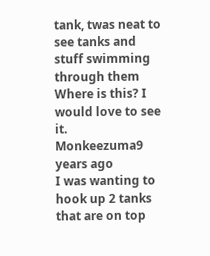tank, twas neat to see tanks and stuff swimming through them
Where is this? I would love to see it.
Monkeezuma9 years ago
I was wanting to hook up 2 tanks that are on top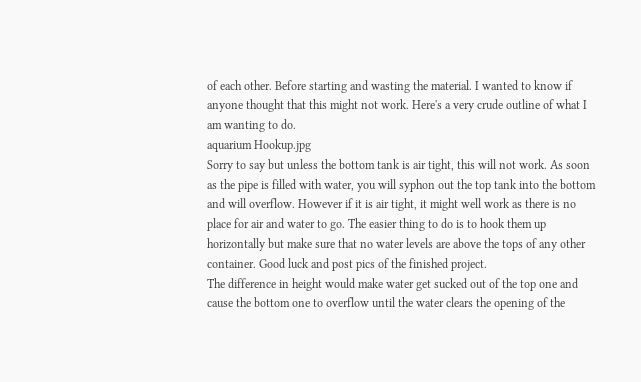of each other. Before starting and wasting the material. I wanted to know if anyone thought that this might not work. Here's a very crude outline of what I am wanting to do.
aquarium Hookup.jpg
Sorry to say but unless the bottom tank is air tight, this will not work. As soon as the pipe is filled with water, you will syphon out the top tank into the bottom and will overflow. However if it is air tight, it might well work as there is no place for air and water to go. The easier thing to do is to hook them up horizontally but make sure that no water levels are above the tops of any other container. Good luck and post pics of the finished project.
The difference in height would make water get sucked out of the top one and cause the bottom one to overflow until the water clears the opening of the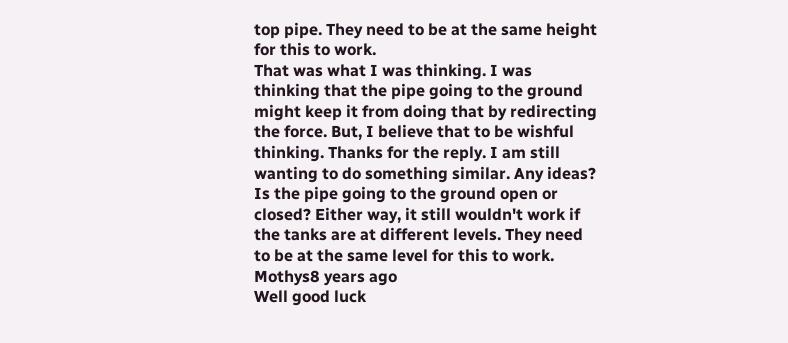top pipe. They need to be at the same height for this to work.
That was what I was thinking. I was thinking that the pipe going to the ground might keep it from doing that by redirecting the force. But, I believe that to be wishful thinking. Thanks for the reply. I am still wanting to do something similar. Any ideas?
Is the pipe going to the ground open or closed? Either way, it still wouldn't work if the tanks are at different levels. They need to be at the same level for this to work.
Mothys8 years ago
Well good luck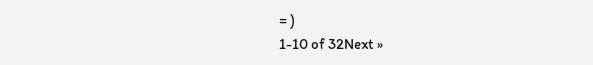= )
1-10 of 32Next »